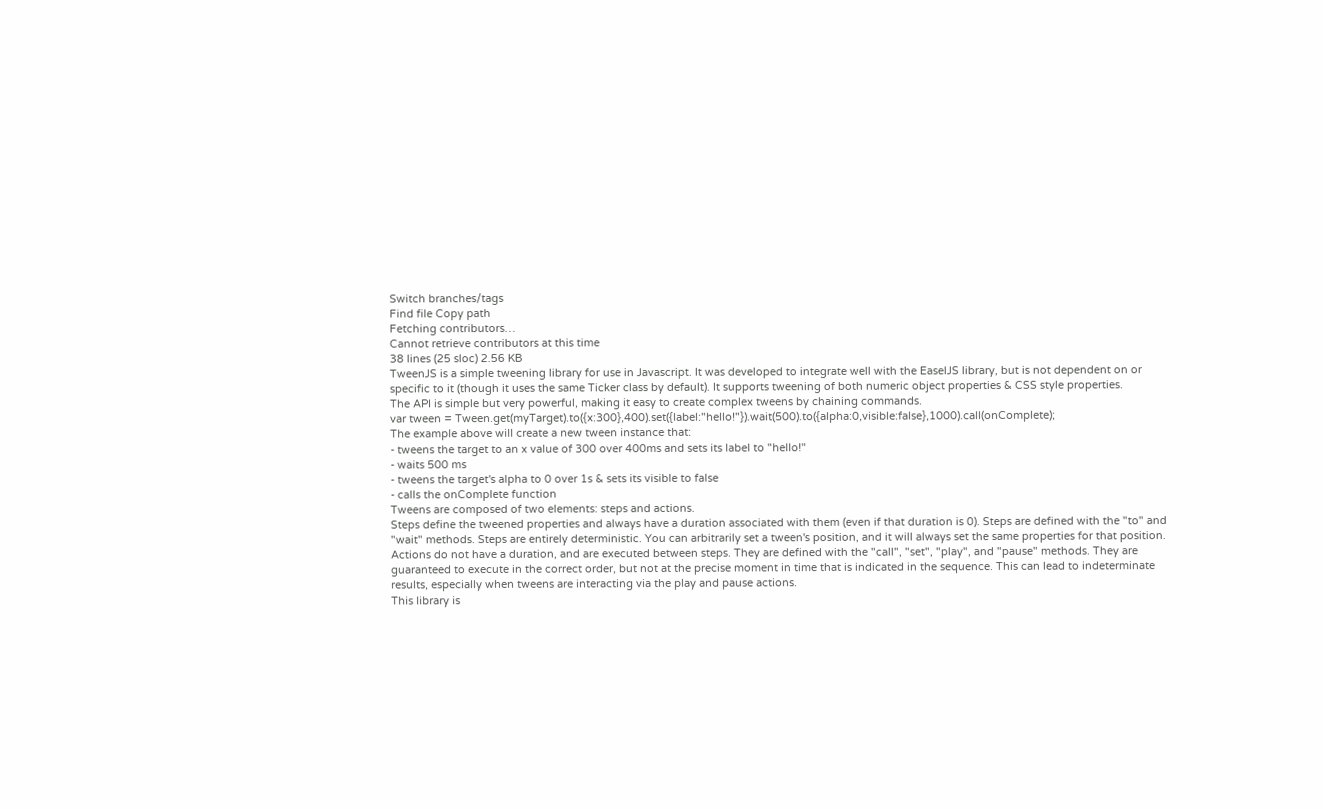Switch branches/tags
Find file Copy path
Fetching contributors…
Cannot retrieve contributors at this time
38 lines (25 sloc) 2.56 KB
TweenJS is a simple tweening library for use in Javascript. It was developed to integrate well with the EaselJS library, but is not dependent on or specific to it (though it uses the same Ticker class by default). It supports tweening of both numeric object properties & CSS style properties.
The API is simple but very powerful, making it easy to create complex tweens by chaining commands.
var tween = Tween.get(myTarget).to({x:300},400).set({label:"hello!"}).wait(500).to({alpha:0,visible:false},1000).call(onComplete);
The example above will create a new tween instance that:
- tweens the target to an x value of 300 over 400ms and sets its label to "hello!"
- waits 500 ms
- tweens the target's alpha to 0 over 1s & sets its visible to false
- calls the onComplete function
Tweens are composed of two elements: steps and actions.
Steps define the tweened properties and always have a duration associated with them (even if that duration is 0). Steps are defined with the "to" and "wait" methods. Steps are entirely deterministic. You can arbitrarily set a tween's position, and it will always set the same properties for that position.
Actions do not have a duration, and are executed between steps. They are defined with the "call", "set", "play", and "pause" methods. They are guaranteed to execute in the correct order, but not at the precise moment in time that is indicated in the sequence. This can lead to indeterminate results, especially when tweens are interacting via the play and pause actions.
This library is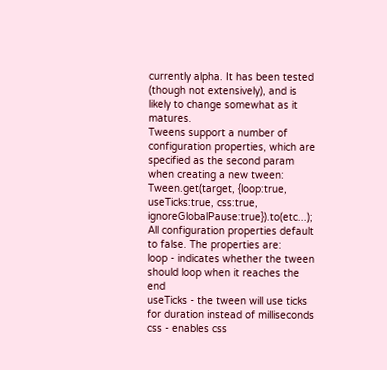currently alpha. It has been tested (though not extensively), and is likely to change somewhat as it matures.
Tweens support a number of configuration properties, which are specified as the second param when creating a new tween:
Tween.get(target, {loop:true, useTicks:true, css:true, ignoreGlobalPause:true}).to(etc...);
All configuration properties default to false. The properties are:
loop - indicates whether the tween should loop when it reaches the end
useTicks - the tween will use ticks for duration instead of milliseconds
css - enables css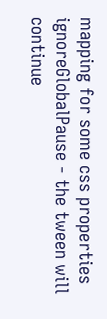mapping for some css properties
ignoreGlobalPause - the tween will continue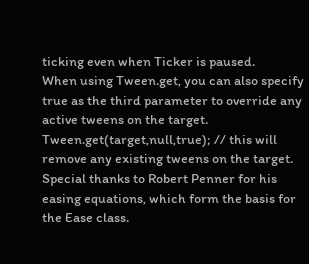ticking even when Ticker is paused.
When using Tween.get, you can also specify true as the third parameter to override any active tweens on the target.
Tween.get(target,null,true); // this will remove any existing tweens on the target.
Special thanks to Robert Penner for his easing equations, which form the basis for the Ease class.